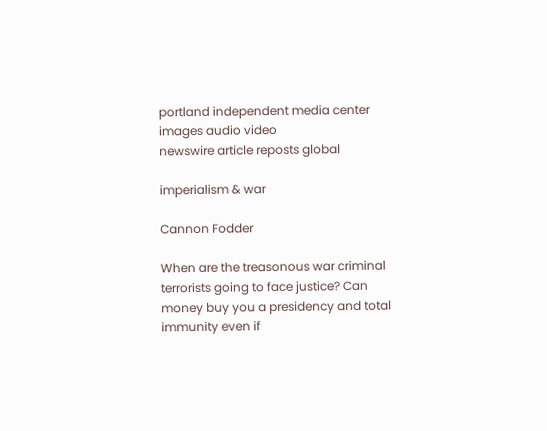portland independent media center
images audio video
newswire article reposts global

imperialism & war

Cannon Fodder

When are the treasonous war criminal terrorists going to face justice? Can money buy you a presidency and total immunity even if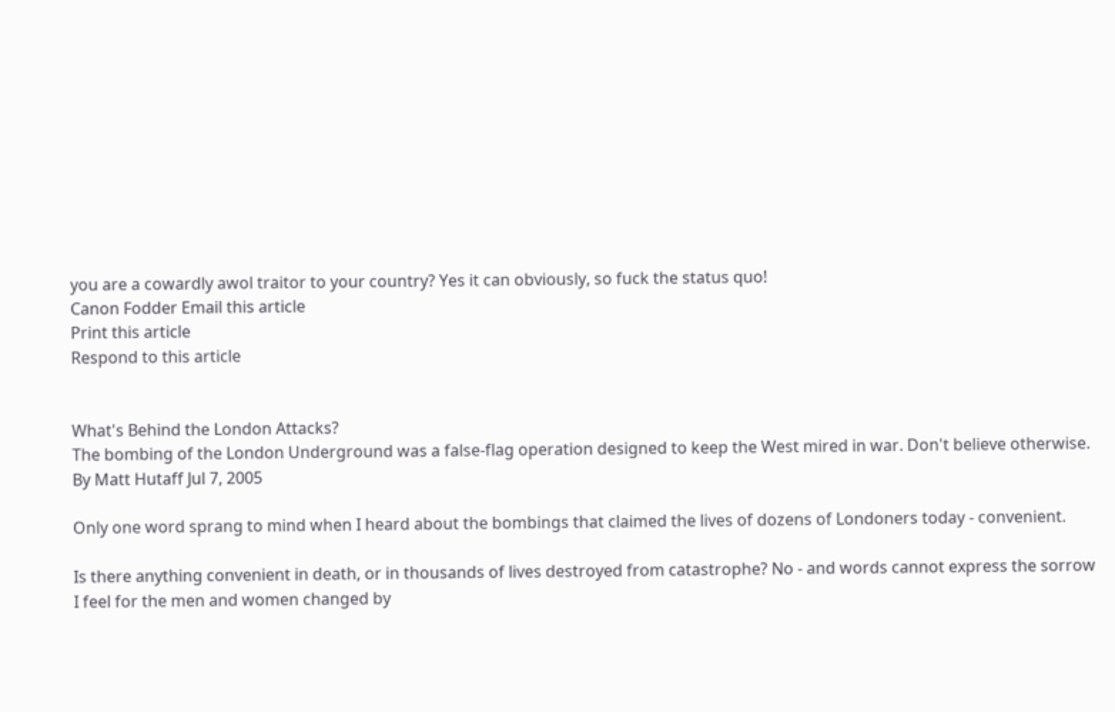you are a cowardly awol traitor to your country? Yes it can obviously, so fuck the status quo!
Canon Fodder Email this article
Print this article
Respond to this article


What's Behind the London Attacks?
The bombing of the London Underground was a false-flag operation designed to keep the West mired in war. Don't believe otherwise.
By Matt Hutaff Jul 7, 2005

Only one word sprang to mind when I heard about the bombings that claimed the lives of dozens of Londoners today - convenient.

Is there anything convenient in death, or in thousands of lives destroyed from catastrophe? No - and words cannot express the sorrow I feel for the men and women changed by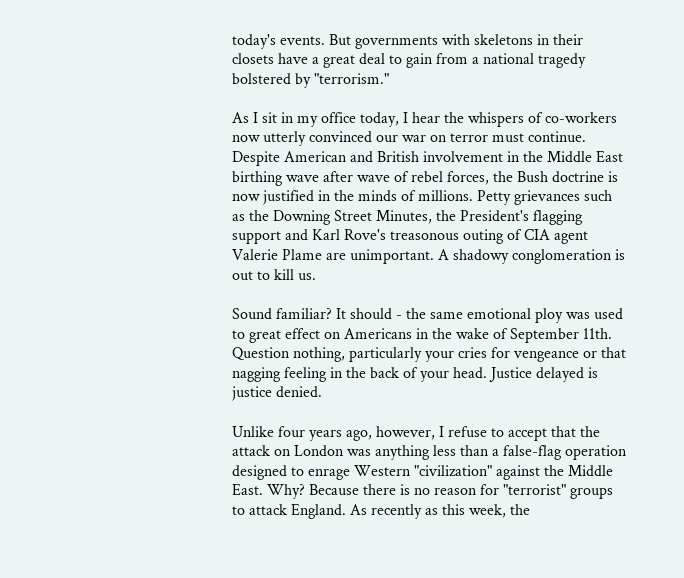today's events. But governments with skeletons in their closets have a great deal to gain from a national tragedy bolstered by "terrorism."

As I sit in my office today, I hear the whispers of co-workers now utterly convinced our war on terror must continue. Despite American and British involvement in the Middle East birthing wave after wave of rebel forces, the Bush doctrine is now justified in the minds of millions. Petty grievances such as the Downing Street Minutes, the President's flagging support and Karl Rove's treasonous outing of CIA agent Valerie Plame are unimportant. A shadowy conglomeration is out to kill us.

Sound familiar? It should - the same emotional ploy was used to great effect on Americans in the wake of September 11th. Question nothing, particularly your cries for vengeance or that nagging feeling in the back of your head. Justice delayed is justice denied.

Unlike four years ago, however, I refuse to accept that the attack on London was anything less than a false-flag operation designed to enrage Western "civilization" against the Middle East. Why? Because there is no reason for "terrorist" groups to attack England. As recently as this week, the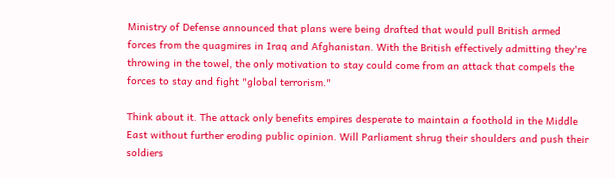Ministry of Defense announced that plans were being drafted that would pull British armed forces from the quagmires in Iraq and Afghanistan. With the British effectively admitting they're throwing in the towel, the only motivation to stay could come from an attack that compels the forces to stay and fight "global terrorism."

Think about it. The attack only benefits empires desperate to maintain a foothold in the Middle East without further eroding public opinion. Will Parliament shrug their shoulders and push their soldiers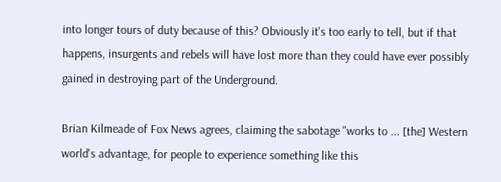into longer tours of duty because of this? Obviously it's too early to tell, but if that happens, insurgents and rebels will have lost more than they could have ever possibly gained in destroying part of the Underground.

Brian Kilmeade of Fox News agrees, claiming the sabotage "works to ... [the] Western world's advantage, for people to experience something like this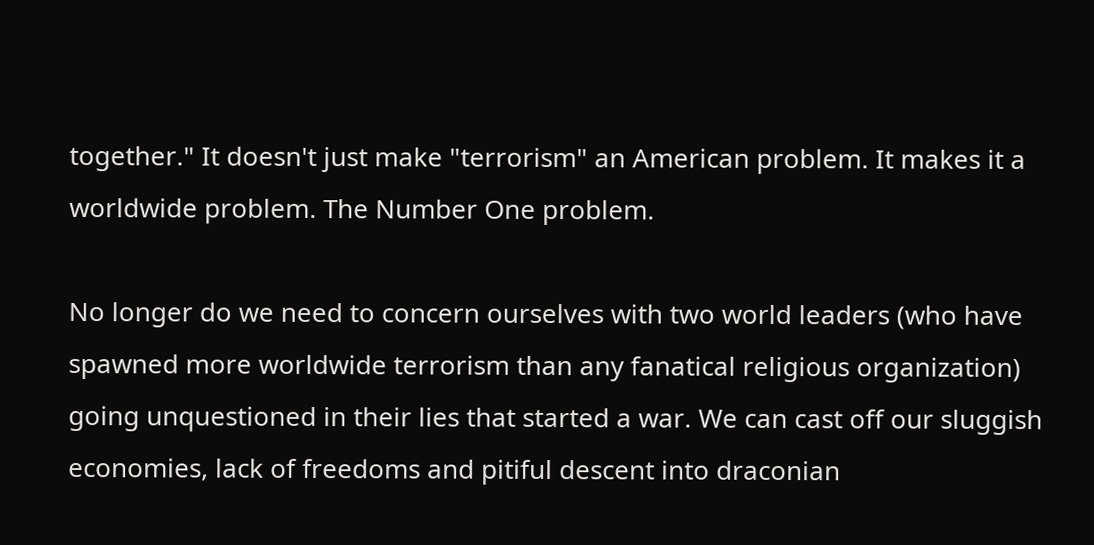together." It doesn't just make "terrorism" an American problem. It makes it a worldwide problem. The Number One problem.

No longer do we need to concern ourselves with two world leaders (who have spawned more worldwide terrorism than any fanatical religious organization) going unquestioned in their lies that started a war. We can cast off our sluggish economies, lack of freedoms and pitiful descent into draconian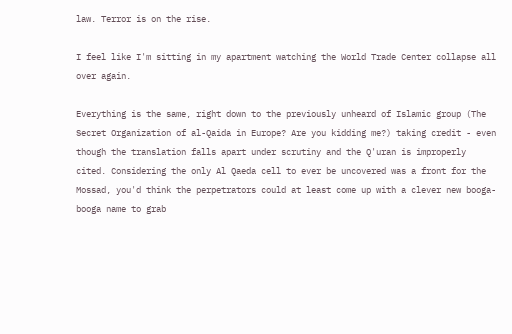law. Terror is on the rise.

I feel like I'm sitting in my apartment watching the World Trade Center collapse all over again.

Everything is the same, right down to the previously unheard of Islamic group (The Secret Organization of al-Qaida in Europe? Are you kidding me?) taking credit - even though the translation falls apart under scrutiny and the Q'uran is improperly cited. Considering the only Al Qaeda cell to ever be uncovered was a front for the Mossad, you'd think the perpetrators could at least come up with a clever new booga-booga name to grab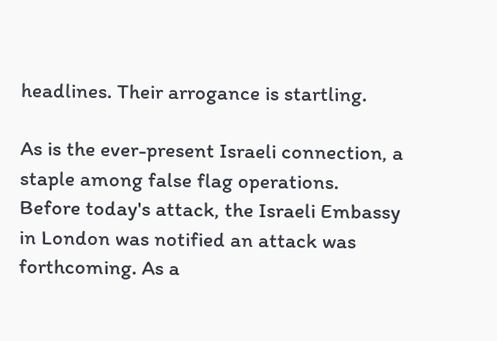headlines. Their arrogance is startling.

As is the ever-present Israeli connection, a staple among false flag operations. Before today's attack, the Israeli Embassy in London was notified an attack was forthcoming. As a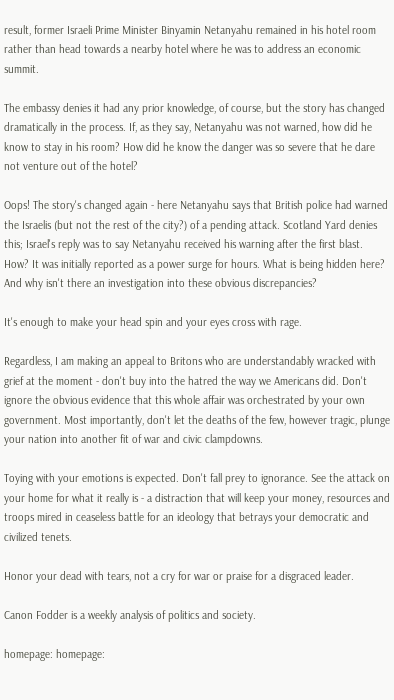result, former Israeli Prime Minister Binyamin Netanyahu remained in his hotel room rather than head towards a nearby hotel where he was to address an economic summit.

The embassy denies it had any prior knowledge, of course, but the story has changed dramatically in the process. If, as they say, Netanyahu was not warned, how did he know to stay in his room? How did he know the danger was so severe that he dare not venture out of the hotel?

Oops! The story's changed again - here Netanyahu says that British police had warned the Israelis (but not the rest of the city?) of a pending attack. Scotland Yard denies this; Israel's reply was to say Netanyahu received his warning after the first blast. How? It was initially reported as a power surge for hours. What is being hidden here? And why isn't there an investigation into these obvious discrepancies?

It's enough to make your head spin and your eyes cross with rage.

Regardless, I am making an appeal to Britons who are understandably wracked with grief at the moment - don't buy into the hatred the way we Americans did. Don't ignore the obvious evidence that this whole affair was orchestrated by your own government. Most importantly, don't let the deaths of the few, however tragic, plunge your nation into another fit of war and civic clampdowns.

Toying with your emotions is expected. Don't fall prey to ignorance. See the attack on your home for what it really is - a distraction that will keep your money, resources and troops mired in ceaseless battle for an ideology that betrays your democratic and civilized tenets.

Honor your dead with tears, not a cry for war or praise for a disgraced leader.

Canon Fodder is a weekly analysis of politics and society.

homepage: homepage: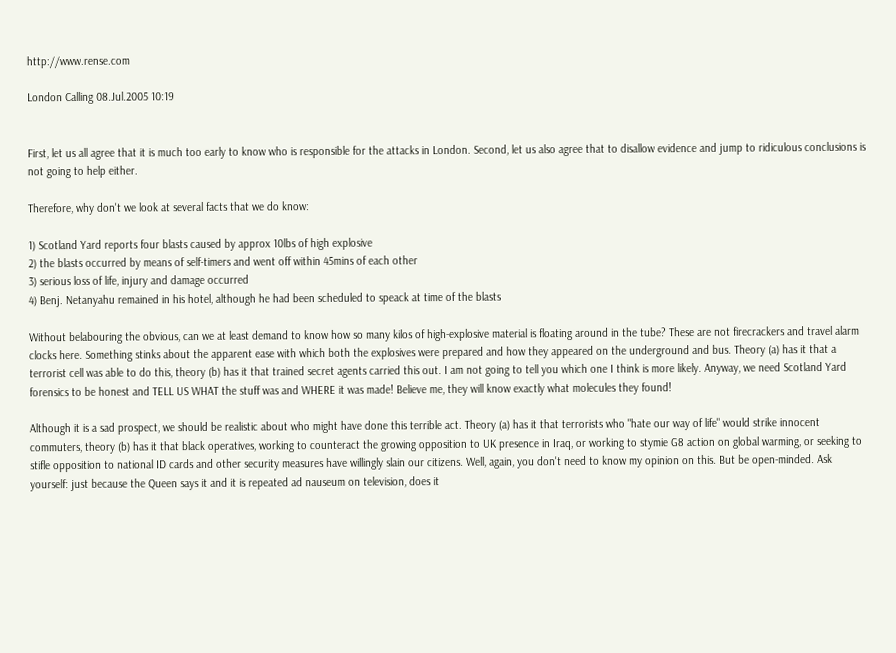http://www.rense.com

London Calling 08.Jul.2005 10:19


First, let us all agree that it is much too early to know who is responsible for the attacks in London. Second, let us also agree that to disallow evidence and jump to ridiculous conclusions is not going to help either.

Therefore, why don't we look at several facts that we do know:

1) Scotland Yard reports four blasts caused by approx 10lbs of high explosive
2) the blasts occurred by means of self-timers and went off within 45mins of each other
3) serious loss of life, injury and damage occurred
4) Benj. Netanyahu remained in his hotel, although he had been scheduled to speack at time of the blasts

Without belabouring the obvious, can we at least demand to know how so many kilos of high-explosive material is floating around in the tube? These are not firecrackers and travel alarm clocks here. Something stinks about the apparent ease with which both the explosives were prepared and how they appeared on the underground and bus. Theory (a) has it that a terrorist cell was able to do this, theory (b) has it that trained secret agents carried this out. I am not going to tell you which one I think is more likely. Anyway, we need Scotland Yard forensics to be honest and TELL US WHAT the stuff was and WHERE it was made! Believe me, they will know exactly what molecules they found!

Although it is a sad prospect, we should be realistic about who might have done this terrible act. Theory (a) has it that terrorists who "hate our way of life" would strike innocent commuters, theory (b) has it that black operatives, working to counteract the growing opposition to UK presence in Iraq, or working to stymie G8 action on global warming, or seeking to stifle opposition to national ID cards and other security measures have willingly slain our citizens. Well, again, you don't need to know my opinion on this. But be open-minded. Ask yourself: just because the Queen says it and it is repeated ad nauseum on television, does it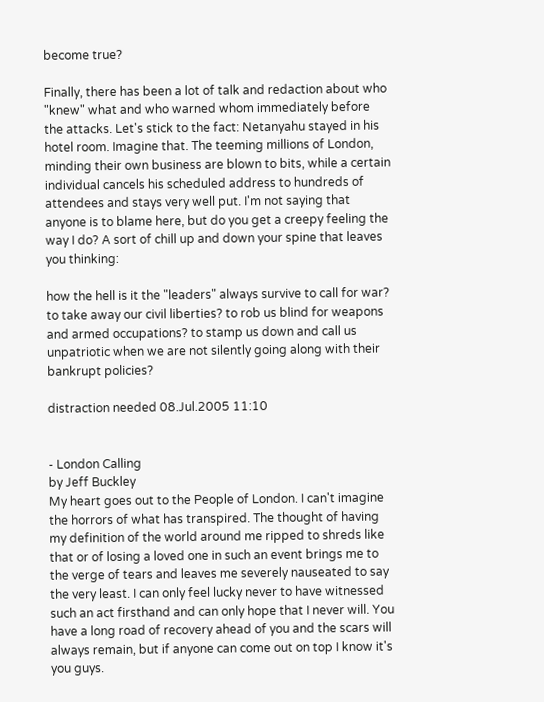become true?

Finally, there has been a lot of talk and redaction about who "knew" what and who warned whom immediately before the attacks. Let's stick to the fact: Netanyahu stayed in his hotel room. Imagine that. The teeming millions of London, minding their own business are blown to bits, while a certain individual cancels his scheduled address to hundreds of attendees and stays very well put. I'm not saying that anyone is to blame here, but do you get a creepy feeling the way I do? A sort of chill up and down your spine that leaves you thinking:

how the hell is it the "leaders" always survive to call for war? to take away our civil liberties? to rob us blind for weapons and armed occupations? to stamp us down and call us unpatriotic when we are not silently going along with their bankrupt policies?

distraction needed 08.Jul.2005 11:10


- London Calling
by Jeff Buckley
My heart goes out to the People of London. I can't imagine the horrors of what has transpired. The thought of having my definition of the world around me ripped to shreds like that or of losing a loved one in such an event brings me to the verge of tears and leaves me severely nauseated to say the very least. I can only feel lucky never to have witnessed such an act firsthand and can only hope that I never will. You have a long road of recovery ahead of you and the scars will always remain, but if anyone can come out on top I know it's you guys.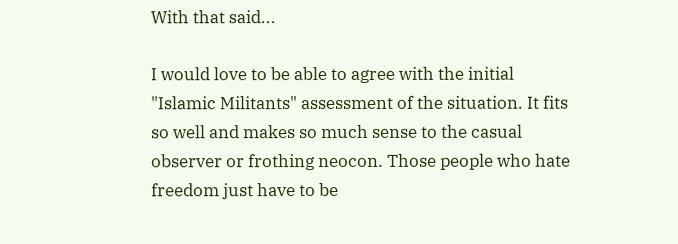With that said...

I would love to be able to agree with the initial "Islamic Militants" assessment of the situation. It fits so well and makes so much sense to the casual observer or frothing neocon. Those people who hate freedom just have to be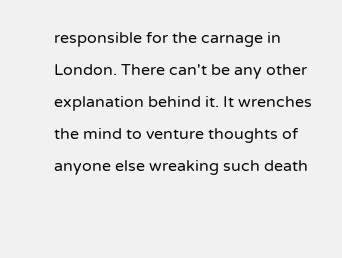responsible for the carnage in London. There can't be any other explanation behind it. It wrenches the mind to venture thoughts of anyone else wreaking such death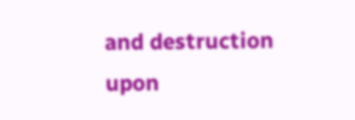and destruction upon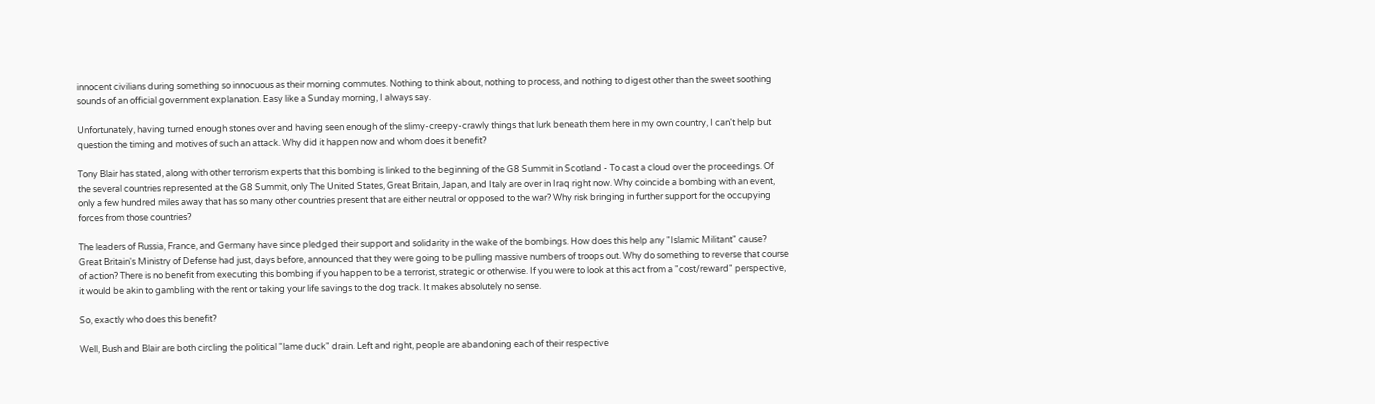innocent civilians during something so innocuous as their morning commutes. Nothing to think about, nothing to process, and nothing to digest other than the sweet soothing sounds of an official government explanation. Easy like a Sunday morning, I always say.

Unfortunately, having turned enough stones over and having seen enough of the slimy-creepy-crawly things that lurk beneath them here in my own country, I can't help but question the timing and motives of such an attack. Why did it happen now and whom does it benefit?

Tony Blair has stated, along with other terrorism experts that this bombing is linked to the beginning of the G8 Summit in Scotland - To cast a cloud over the proceedings. Of the several countries represented at the G8 Summit, only The United States, Great Britain, Japan, and Italy are over in Iraq right now. Why coincide a bombing with an event, only a few hundred miles away that has so many other countries present that are either neutral or opposed to the war? Why risk bringing in further support for the occupying forces from those countries?

The leaders of Russia, France, and Germany have since pledged their support and solidarity in the wake of the bombings. How does this help any "Islamic Militant" cause? Great Britain's Ministry of Defense had just, days before, announced that they were going to be pulling massive numbers of troops out. Why do something to reverse that course of action? There is no benefit from executing this bombing if you happen to be a terrorist, strategic or otherwise. If you were to look at this act from a "cost/reward" perspective, it would be akin to gambling with the rent or taking your life savings to the dog track. It makes absolutely no sense.

So, exactly who does this benefit?

Well, Bush and Blair are both circling the political "lame duck" drain. Left and right, people are abandoning each of their respective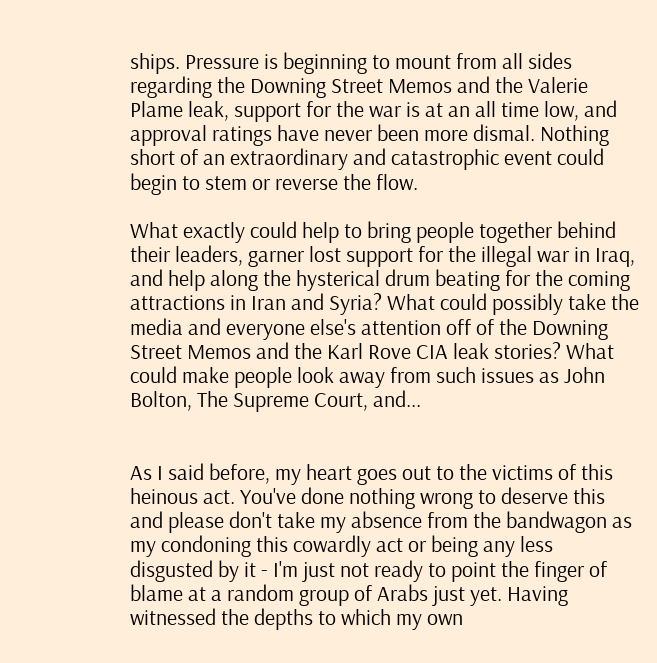ships. Pressure is beginning to mount from all sides regarding the Downing Street Memos and the Valerie Plame leak, support for the war is at an all time low, and approval ratings have never been more dismal. Nothing short of an extraordinary and catastrophic event could begin to stem or reverse the flow.

What exactly could help to bring people together behind their leaders, garner lost support for the illegal war in Iraq, and help along the hysterical drum beating for the coming attractions in Iran and Syria? What could possibly take the media and everyone else's attention off of the Downing Street Memos and the Karl Rove CIA leak stories? What could make people look away from such issues as John Bolton, The Supreme Court, and...


As I said before, my heart goes out to the victims of this heinous act. You've done nothing wrong to deserve this and please don't take my absence from the bandwagon as my condoning this cowardly act or being any less disgusted by it - I'm just not ready to point the finger of blame at a random group of Arabs just yet. Having witnessed the depths to which my own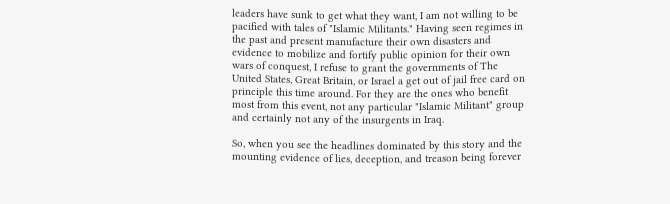leaders have sunk to get what they want, I am not willing to be pacified with tales of "Islamic Militants." Having seen regimes in the past and present manufacture their own disasters and evidence to mobilize and fortify public opinion for their own wars of conquest, I refuse to grant the governments of The United States, Great Britain, or Israel a get out of jail free card on principle this time around. For they are the ones who benefit most from this event, not any particular "Islamic Militant" group and certainly not any of the insurgents in Iraq.

So, when you see the headlines dominated by this story and the mounting evidence of lies, deception, and treason being forever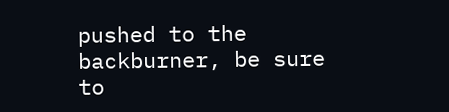pushed to the backburner, be sure to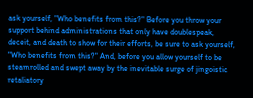ask yourself, "Who benefits from this?" Before you throw your support behind administrations that only have doublespeak, deceit, and death to show for their efforts, be sure to ask yourself, "Who benefits from this?" And, before you allow yourself to be steamrolled and swept away by the inevitable surge of jingoistic retaliatory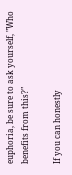euphoria, be sure to ask yourself, "Who benefits from this?"

If you can honestly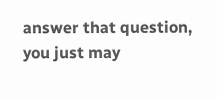answer that question, you just may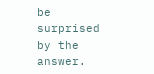be surprised by the answer.